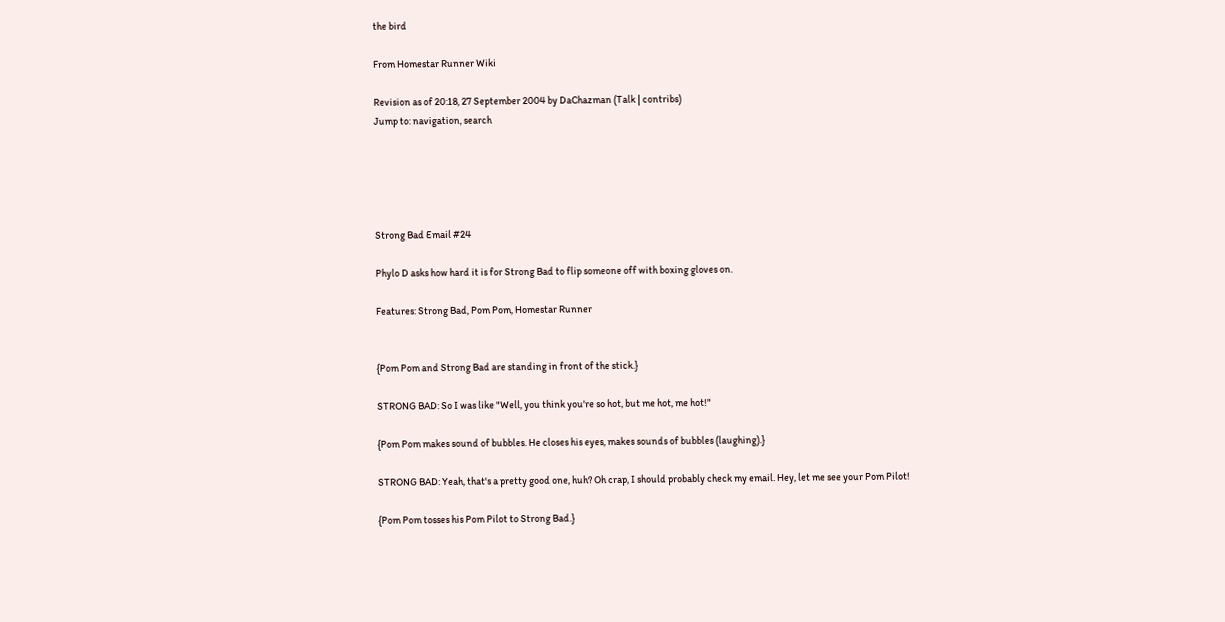the bird

From Homestar Runner Wiki

Revision as of 20:18, 27 September 2004 by DaChazman (Talk | contribs)
Jump to: navigation, search





Strong Bad Email #24

Phylo D asks how hard it is for Strong Bad to flip someone off with boxing gloves on.

Features: Strong Bad, Pom Pom, Homestar Runner


{Pom Pom and Strong Bad are standing in front of the stick.}

STRONG BAD: So I was like "Well, you think you're so hot, but me hot, me hot!"

{Pom Pom makes sound of bubbles. He closes his eyes, makes sounds of bubbles (laughing).}

STRONG BAD: Yeah, that's a pretty good one, huh? Oh crap, I should probably check my email. Hey, let me see your Pom Pilot!

{Pom Pom tosses his Pom Pilot to Strong Bad.}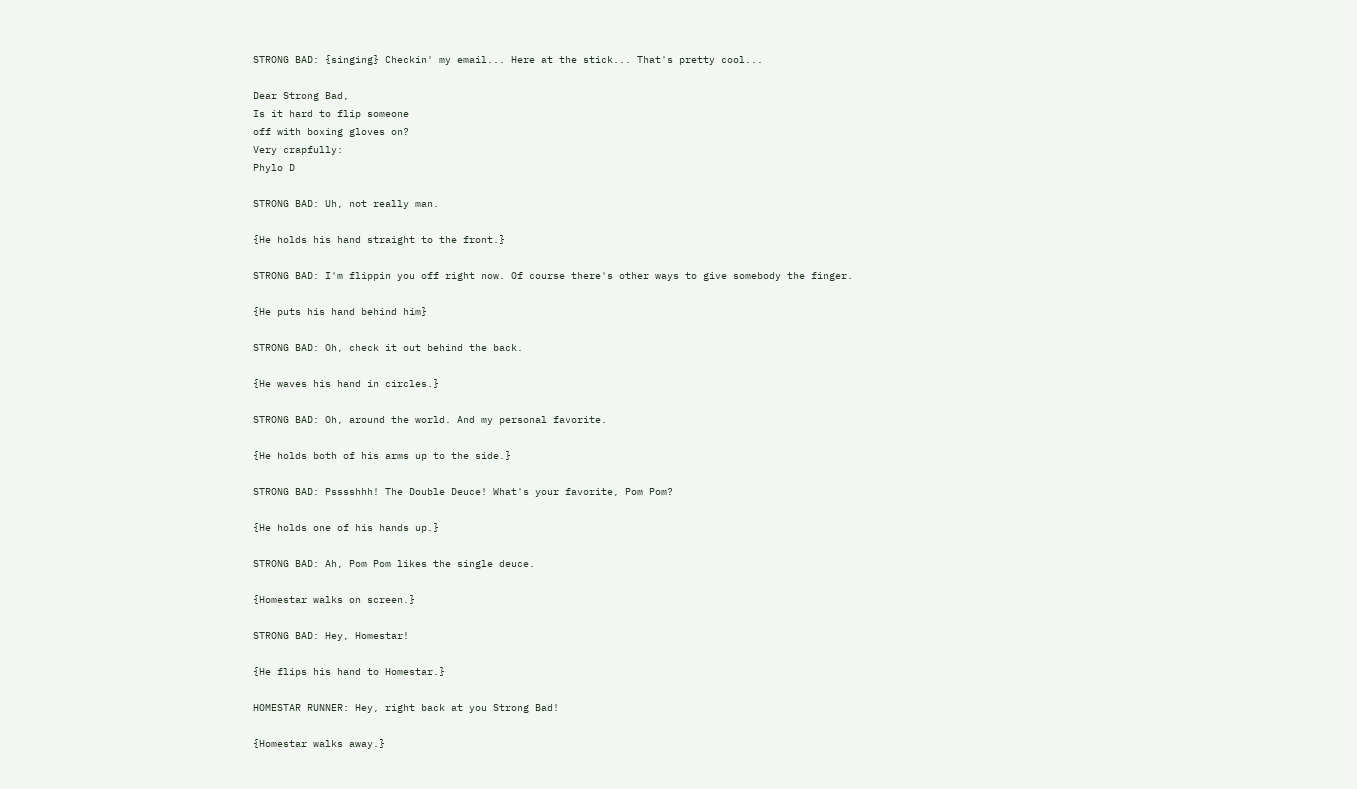STRONG BAD: {singing} Checkin' my email... Here at the stick... That's pretty cool...

Dear Strong Bad,
Is it hard to flip someone
off with boxing gloves on?
Very crapfully:
Phylo D

STRONG BAD: Uh, not really man.

{He holds his hand straight to the front.}

STRONG BAD: I'm flippin you off right now. Of course there's other ways to give somebody the finger.

{He puts his hand behind him}

STRONG BAD: Oh, check it out behind the back.

{He waves his hand in circles.}

STRONG BAD: Oh, around the world. And my personal favorite.

{He holds both of his arms up to the side.}

STRONG BAD: Psssshhh! The Double Deuce! What's your favorite, Pom Pom?

{He holds one of his hands up.}

STRONG BAD: Ah, Pom Pom likes the single deuce.

{Homestar walks on screen.}

STRONG BAD: Hey, Homestar!

{He flips his hand to Homestar.}

HOMESTAR RUNNER: Hey, right back at you Strong Bad!

{Homestar walks away.}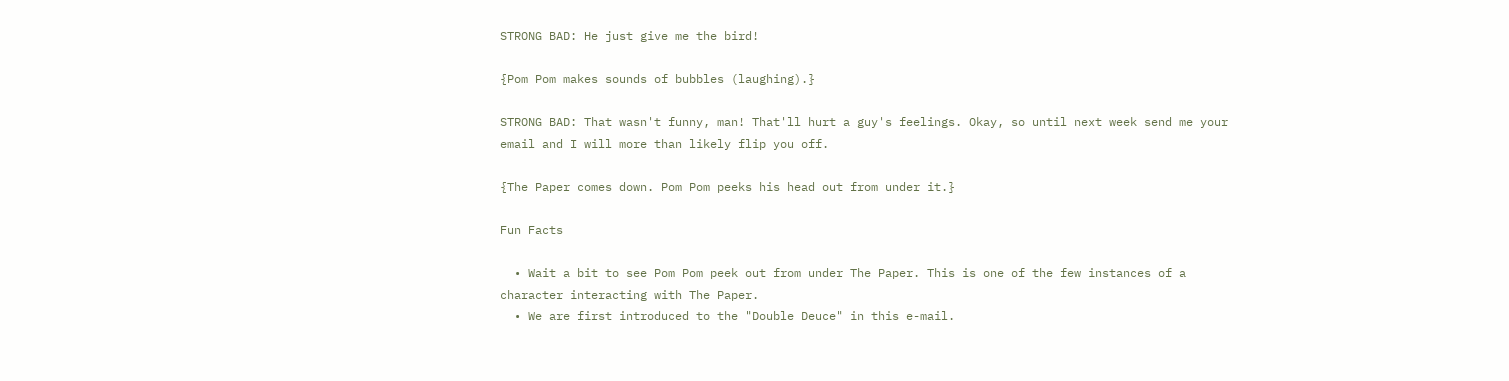STRONG BAD: He just give me the bird!

{Pom Pom makes sounds of bubbles (laughing).}

STRONG BAD: That wasn't funny, man! That'll hurt a guy's feelings. Okay, so until next week send me your email and I will more than likely flip you off.

{The Paper comes down. Pom Pom peeks his head out from under it.}

Fun Facts

  • Wait a bit to see Pom Pom peek out from under The Paper. This is one of the few instances of a character interacting with The Paper.
  • We are first introduced to the "Double Deuce" in this e-mail.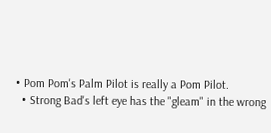• Pom Pom's Palm Pilot is really a Pom Pilot.
  • Strong Bad's left eye has the "gleam" in the wrong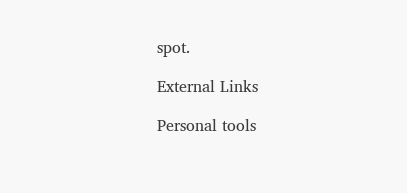spot.

External Links

Personal tools